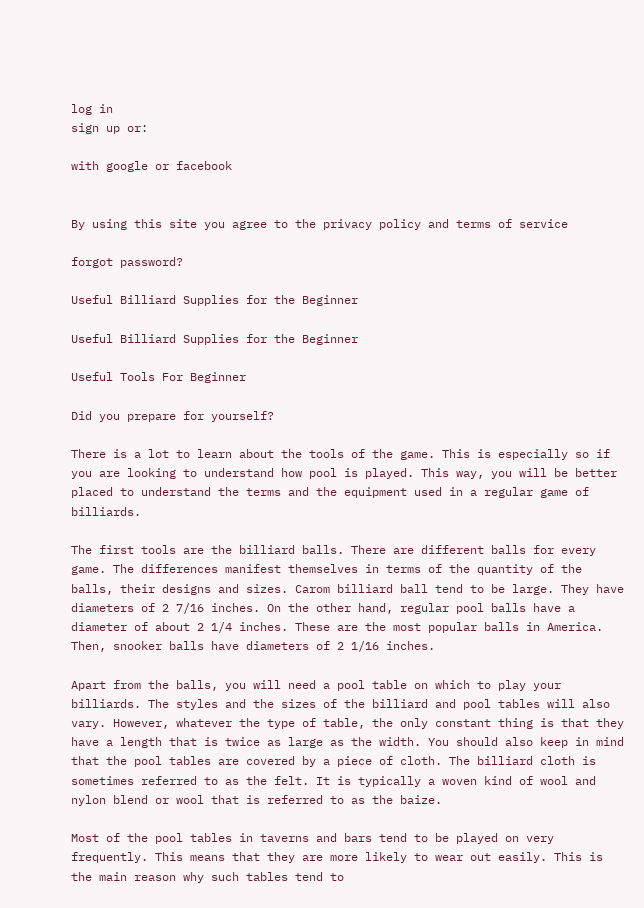log in
sign up or:

with google or facebook


By using this site you agree to the privacy policy and terms of service

forgot password?

Useful Billiard Supplies for the Beginner

Useful Billiard Supplies for the Beginner

Useful Tools For Beginner

Did you prepare for yourself?

There is a lot to learn about the tools of the game. This is especially so if you are looking to understand how pool is played. This way, you will be better placed to understand the terms and the equipment used in a regular game of billiards.

The first tools are the billiard balls. There are different balls for every game. The differences manifest themselves in terms of the quantity of the balls, their designs and sizes. Carom billiard ball tend to be large. They have diameters of 2 7/16 inches. On the other hand, regular pool balls have a diameter of about 2 1/4 inches. These are the most popular balls in America. Then, snooker balls have diameters of 2 1/16 inches.

Apart from the balls, you will need a pool table on which to play your billiards. The styles and the sizes of the billiard and pool tables will also vary. However, whatever the type of table, the only constant thing is that they have a length that is twice as large as the width. You should also keep in mind that the pool tables are covered by a piece of cloth. The billiard cloth is sometimes referred to as the felt. It is typically a woven kind of wool and nylon blend or wool that is referred to as the baize.

Most of the pool tables in taverns and bars tend to be played on very frequently. This means that they are more likely to wear out easily. This is the main reason why such tables tend to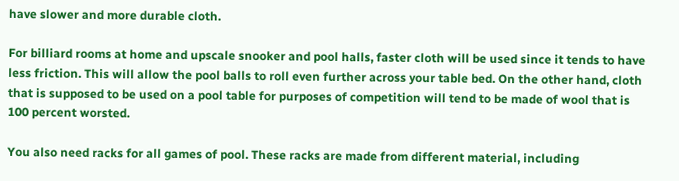have slower and more durable cloth.

For billiard rooms at home and upscale snooker and pool halls, faster cloth will be used since it tends to have less friction. This will allow the pool balls to roll even further across your table bed. On the other hand, cloth that is supposed to be used on a pool table for purposes of competition will tend to be made of wool that is 100 percent worsted.

You also need racks for all games of pool. These racks are made from different material, including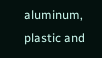aluminum, plastic and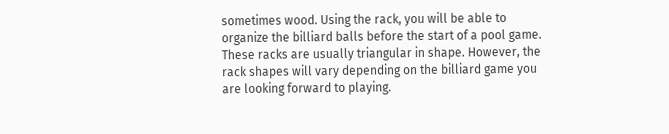sometimes wood. Using the rack, you will be able to organize the billiard balls before the start of a pool game. These racks are usually triangular in shape. However, the rack shapes will vary depending on the billiard game you are looking forward to playing.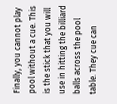Finally, you cannot play pool without a cue. This is the stick that you will use in hitting the billiard balls across the pool table. They cue can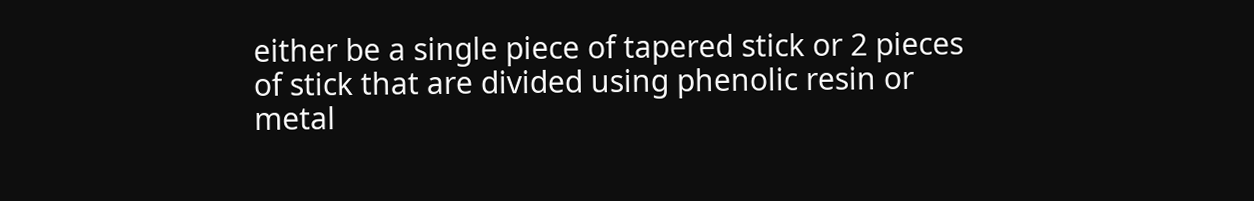either be a single piece of tapered stick or 2 pieces of stick that are divided using phenolic resin or metal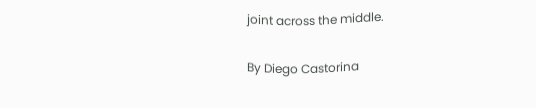joint across the middle.

By Diego Castorina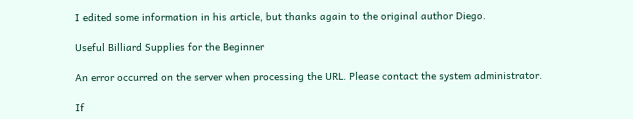I edited some information in his article, but thanks again to the original author Diego.

Useful Billiard Supplies for the Beginner

An error occurred on the server when processing the URL. Please contact the system administrator.

If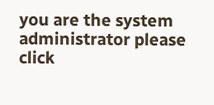you are the system administrator please click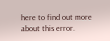here to find out more about this error.